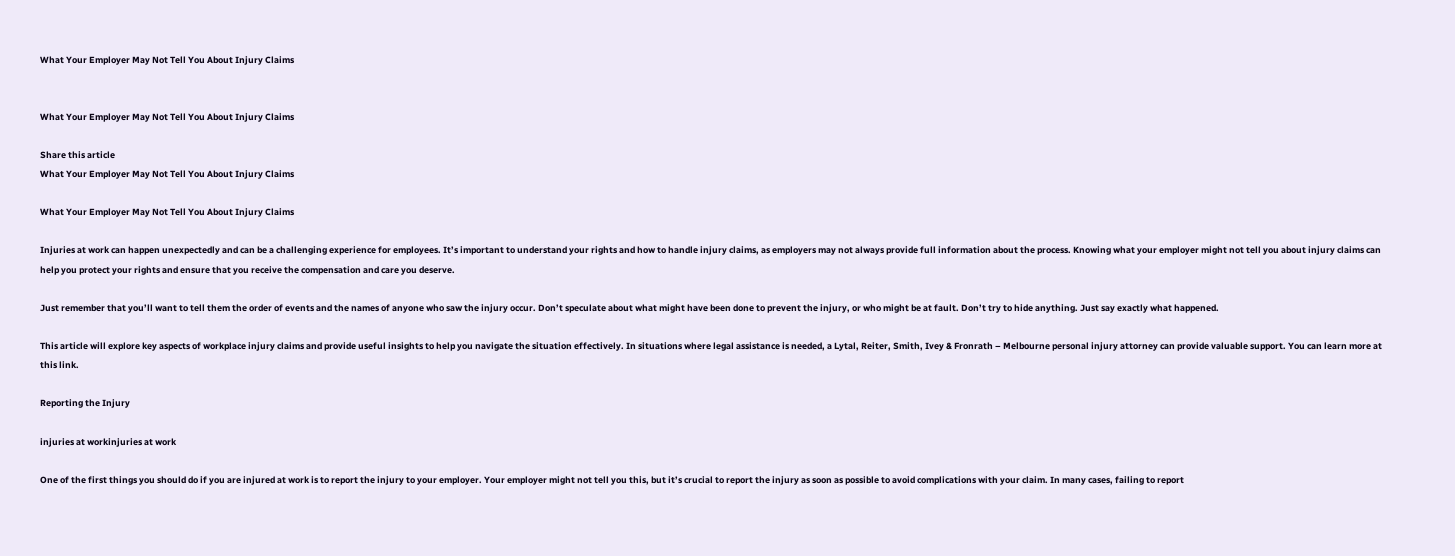What Your Employer May Not Tell You About Injury Claims


What Your Employer May Not Tell You About Injury Claims

Share this article
What Your Employer May Not Tell You About Injury Claims

What Your Employer May Not Tell You About Injury Claims

Injuries at work can happen unexpectedly and can be a challenging experience for employees. It’s important to understand your rights and how to handle injury claims, as employers may not always provide full information about the process. Knowing what your employer might not tell you about injury claims can help you protect your rights and ensure that you receive the compensation and care you deserve.

Just remember that you’ll want to tell them the order of events and the names of anyone who saw the injury occur. Don’t speculate about what might have been done to prevent the injury, or who might be at fault. Don’t try to hide anything. Just say exactly what happened.

This article will explore key aspects of workplace injury claims and provide useful insights to help you navigate the situation effectively. In situations where legal assistance is needed, a Lytal, Reiter, Smith, Ivey & Fronrath – Melbourne personal injury attorney can provide valuable support. You can learn more at this link.

Reporting the Injury

injuries at workinjuries at work

One of the first things you should do if you are injured at work is to report the injury to your employer. Your employer might not tell you this, but it’s crucial to report the injury as soon as possible to avoid complications with your claim. In many cases, failing to report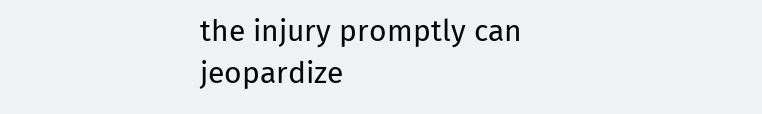the injury promptly can jeopardize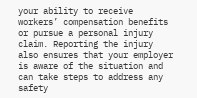your ability to receive workers’ compensation benefits or pursue a personal injury claim. Reporting the injury also ensures that your employer is aware of the situation and can take steps to address any safety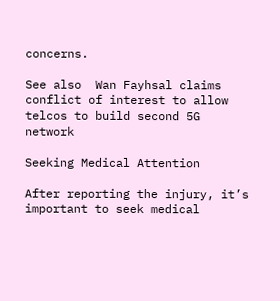concerns.

See also  Wan Fayhsal claims conflict of interest to allow telcos to build second 5G network

Seeking Medical Attention

After reporting the injury, it’s important to seek medical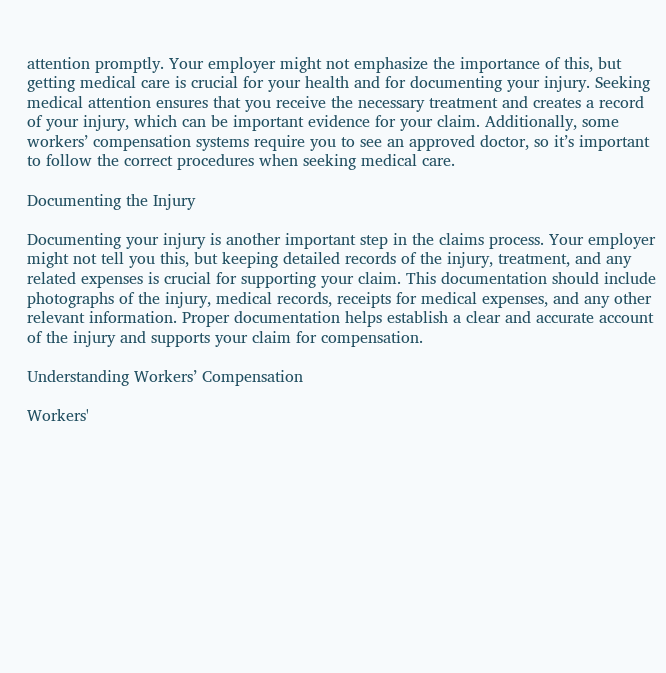attention promptly. Your employer might not emphasize the importance of this, but getting medical care is crucial for your health and for documenting your injury. Seeking medical attention ensures that you receive the necessary treatment and creates a record of your injury, which can be important evidence for your claim. Additionally, some workers’ compensation systems require you to see an approved doctor, so it’s important to follow the correct procedures when seeking medical care.

Documenting the Injury

Documenting your injury is another important step in the claims process. Your employer might not tell you this, but keeping detailed records of the injury, treatment, and any related expenses is crucial for supporting your claim. This documentation should include photographs of the injury, medical records, receipts for medical expenses, and any other relevant information. Proper documentation helps establish a clear and accurate account of the injury and supports your claim for compensation.

Understanding Workers’ Compensation

Workers'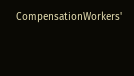CompensationWorkers'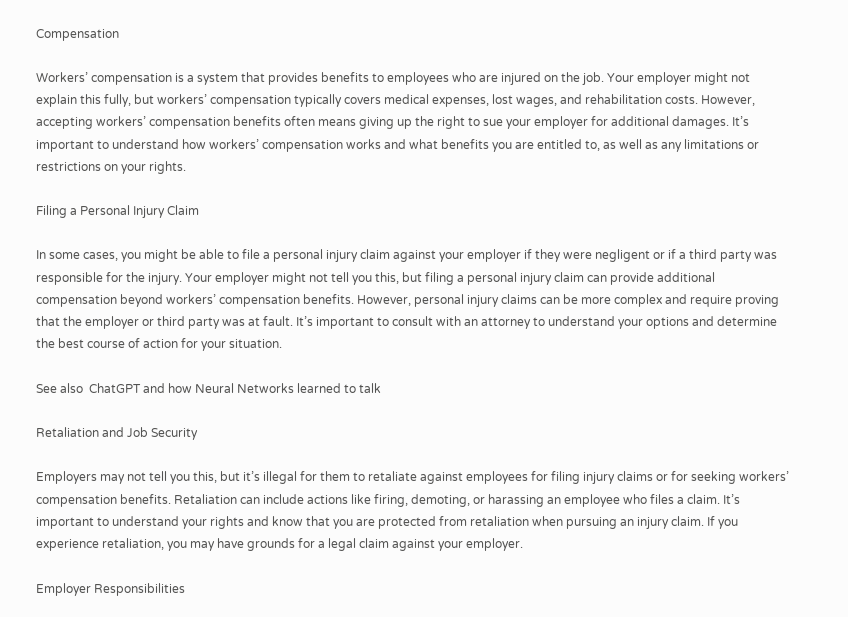Compensation

Workers’ compensation is a system that provides benefits to employees who are injured on the job. Your employer might not explain this fully, but workers’ compensation typically covers medical expenses, lost wages, and rehabilitation costs. However, accepting workers’ compensation benefits often means giving up the right to sue your employer for additional damages. It’s important to understand how workers’ compensation works and what benefits you are entitled to, as well as any limitations or restrictions on your rights.

Filing a Personal Injury Claim

In some cases, you might be able to file a personal injury claim against your employer if they were negligent or if a third party was responsible for the injury. Your employer might not tell you this, but filing a personal injury claim can provide additional compensation beyond workers’ compensation benefits. However, personal injury claims can be more complex and require proving that the employer or third party was at fault. It’s important to consult with an attorney to understand your options and determine the best course of action for your situation.

See also  ChatGPT and how Neural Networks learned to talk

Retaliation and Job Security

Employers may not tell you this, but it’s illegal for them to retaliate against employees for filing injury claims or for seeking workers’ compensation benefits. Retaliation can include actions like firing, demoting, or harassing an employee who files a claim. It’s important to understand your rights and know that you are protected from retaliation when pursuing an injury claim. If you experience retaliation, you may have grounds for a legal claim against your employer.

Employer Responsibilities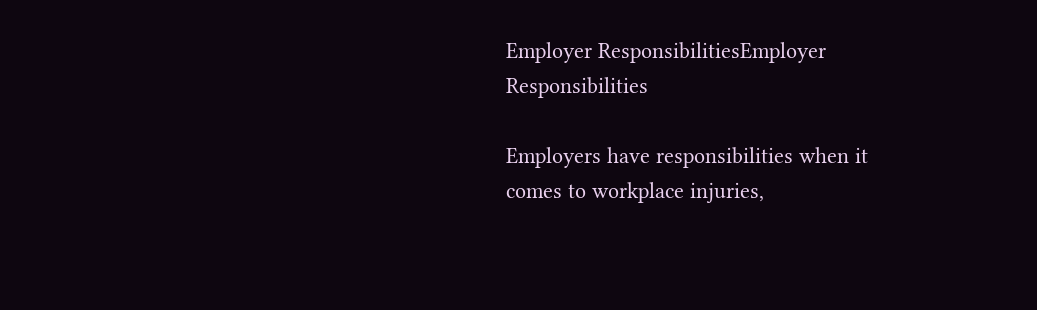Employer ResponsibilitiesEmployer Responsibilities

Employers have responsibilities when it comes to workplace injuries,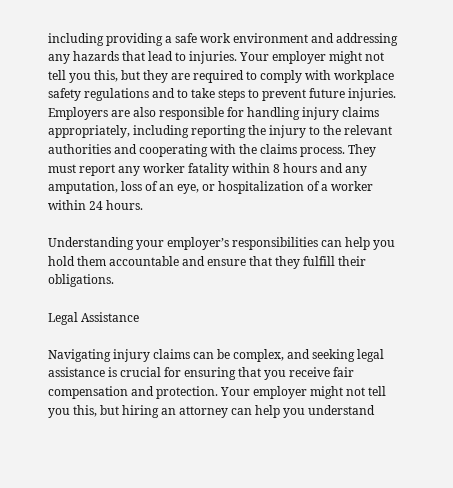including providing a safe work environment and addressing any hazards that lead to injuries. Your employer might not tell you this, but they are required to comply with workplace safety regulations and to take steps to prevent future injuries. Employers are also responsible for handling injury claims appropriately, including reporting the injury to the relevant authorities and cooperating with the claims process. They must report any worker fatality within 8 hours and any amputation, loss of an eye, or hospitalization of a worker within 24 hours.

Understanding your employer’s responsibilities can help you hold them accountable and ensure that they fulfill their obligations.

Legal Assistance

Navigating injury claims can be complex, and seeking legal assistance is crucial for ensuring that you receive fair compensation and protection. Your employer might not tell you this, but hiring an attorney can help you understand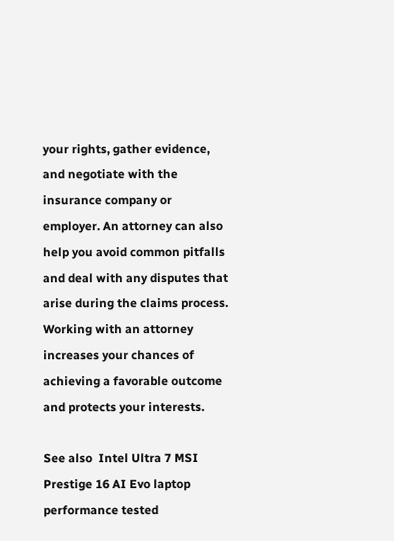your rights, gather evidence, and negotiate with the insurance company or employer. An attorney can also help you avoid common pitfalls and deal with any disputes that arise during the claims process. Working with an attorney increases your chances of achieving a favorable outcome and protects your interests.

See also  Intel Ultra 7 MSI Prestige 16 AI Evo laptop performance tested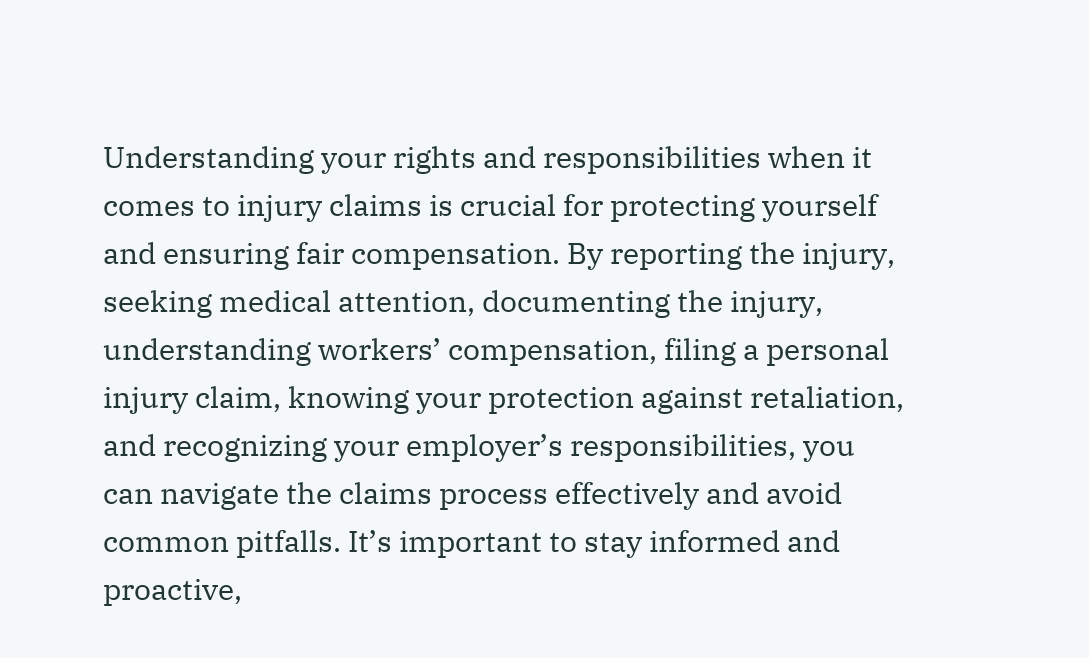Understanding your rights and responsibilities when it comes to injury claims is crucial for protecting yourself and ensuring fair compensation. By reporting the injury, seeking medical attention, documenting the injury, understanding workers’ compensation, filing a personal injury claim, knowing your protection against retaliation, and recognizing your employer’s responsibilities, you can navigate the claims process effectively and avoid common pitfalls. It’s important to stay informed and proactive,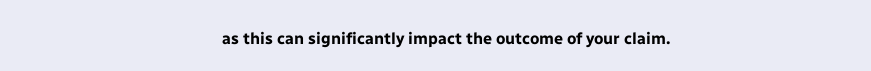as this can significantly impact the outcome of your claim.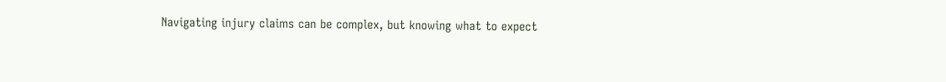Navigating injury claims can be complex, but knowing what to expect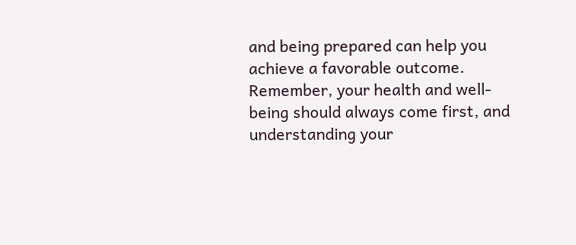and being prepared can help you achieve a favorable outcome. Remember, your health and well-being should always come first, and understanding your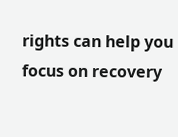rights can help you focus on recovery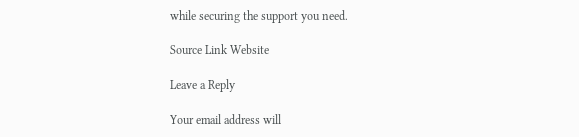while securing the support you need.

Source Link Website

Leave a Reply

Your email address will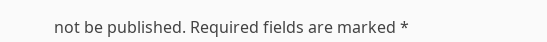not be published. Required fields are marked *